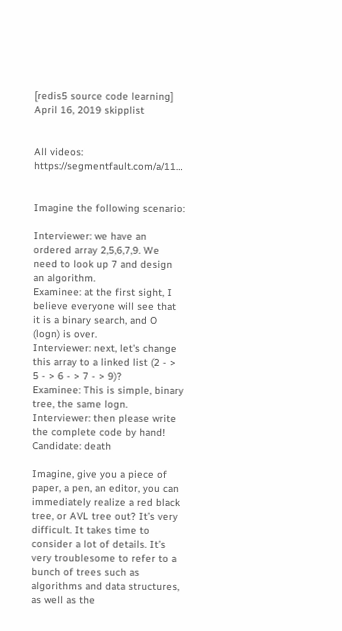[redis5 source code learning] April 16, 2019 skipplist


All videos: https://segmentfault.com/a/11…


Imagine the following scenario:

Interviewer: we have an ordered array 2,5,6,7,9. We need to look up 7 and design an algorithm.
Examinee: at the first sight, I believe everyone will see that it is a binary search, and O (logn) is over.
Interviewer: next, let's change this array to a linked list (2 - > 5 - > 6 - > 7 - > 9)?
Examinee: This is simple, binary tree, the same logn.
Interviewer: then please write the complete code by hand!
Candidate: death

Imagine, give you a piece of paper, a pen, an editor, you can immediately realize a red black tree, or AVL tree out? It’s very difficult. It takes time to consider a lot of details. It’s very troublesome to refer to a bunch of trees such as algorithms and data structures, as well as the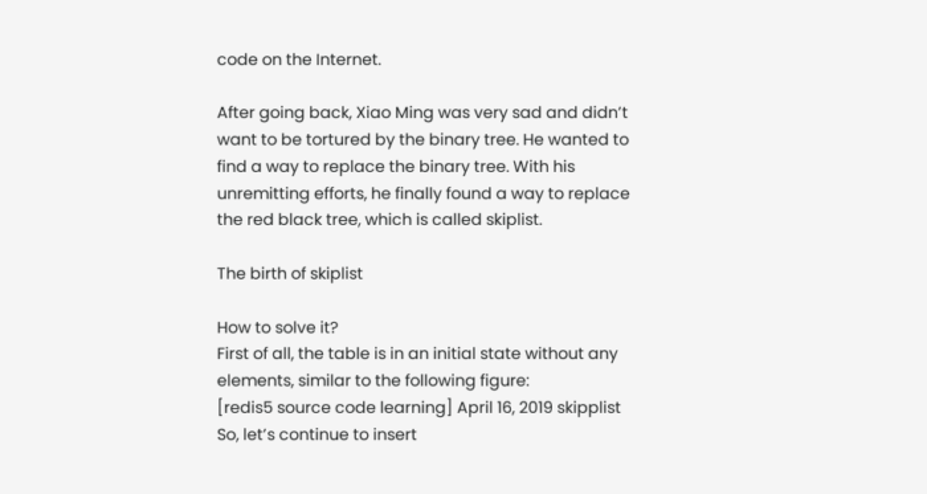code on the Internet.

After going back, Xiao Ming was very sad and didn’t want to be tortured by the binary tree. He wanted to find a way to replace the binary tree. With his unremitting efforts, he finally found a way to replace the red black tree, which is called skiplist.

The birth of skiplist

How to solve it?
First of all, the table is in an initial state without any elements, similar to the following figure:
[redis5 source code learning] April 16, 2019 skipplist
So, let’s continue to insert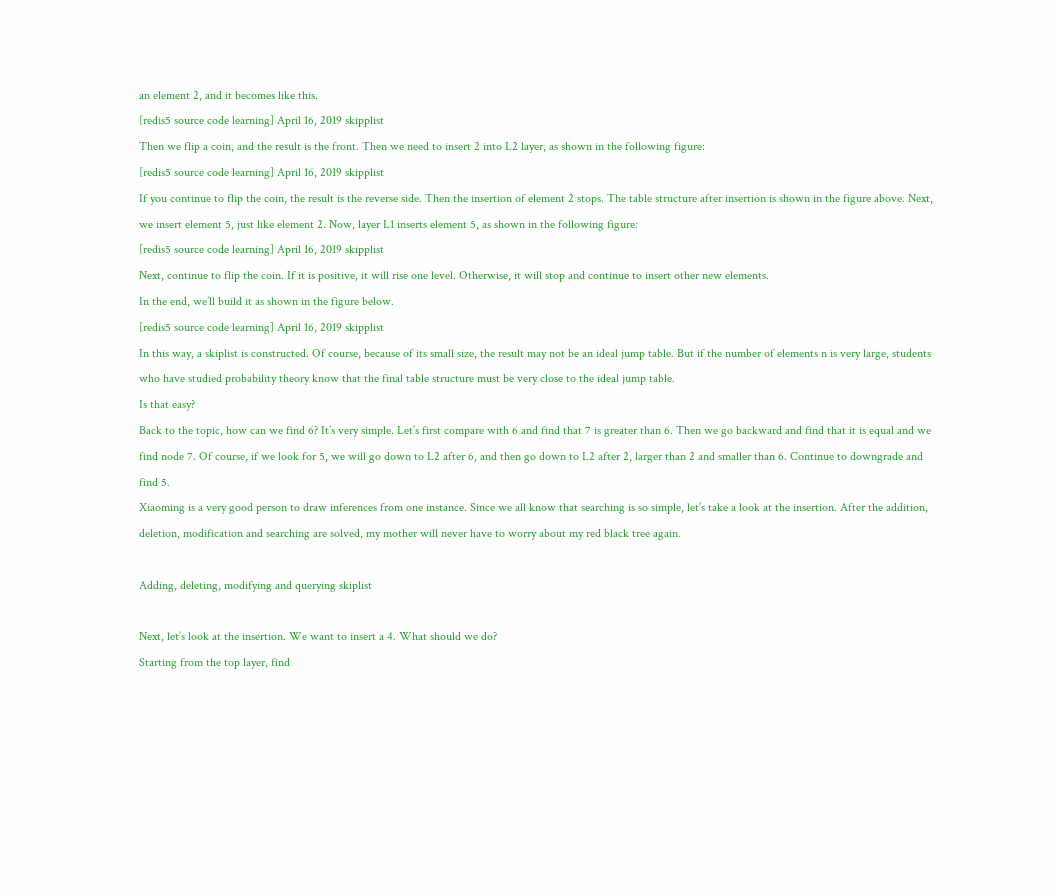an element 2, and it becomes like this.
[redis5 source code learning] April 16, 2019 skipplist
Then we flip a coin, and the result is the front. Then we need to insert 2 into L2 layer, as shown in the following figure:
[redis5 source code learning] April 16, 2019 skipplist
If you continue to flip the coin, the result is the reverse side. Then the insertion of element 2 stops. The table structure after insertion is shown in the figure above. Next, we insert element 5, just like element 2. Now, layer L1 inserts element 5, as shown in the following figure:
[redis5 source code learning] April 16, 2019 skipplist
Next, continue to flip the coin. If it is positive, it will rise one level. Otherwise, it will stop and continue to insert other new elements.
In the end, we’ll build it as shown in the figure below.
[redis5 source code learning] April 16, 2019 skipplist
In this way, a skiplist is constructed. Of course, because of its small size, the result may not be an ideal jump table. But if the number of elements n is very large, students who have studied probability theory know that the final table structure must be very close to the ideal jump table.
Is that easy?
Back to the topic, how can we find 6? It’s very simple. Let’s first compare with 6 and find that 7 is greater than 6. Then we go backward and find that it is equal and we find node 7. Of course, if we look for 5, we will go down to L2 after 6, and then go down to L2 after 2, larger than 2 and smaller than 6. Continue to downgrade and find 5.
Xiaoming is a very good person to draw inferences from one instance. Since we all know that searching is so simple, let’s take a look at the insertion. After the addition, deletion, modification and searching are solved, my mother will never have to worry about my red black tree again.

Adding, deleting, modifying and querying skiplist

Next, let’s look at the insertion. We want to insert a 4. What should we do?
Starting from the top layer, find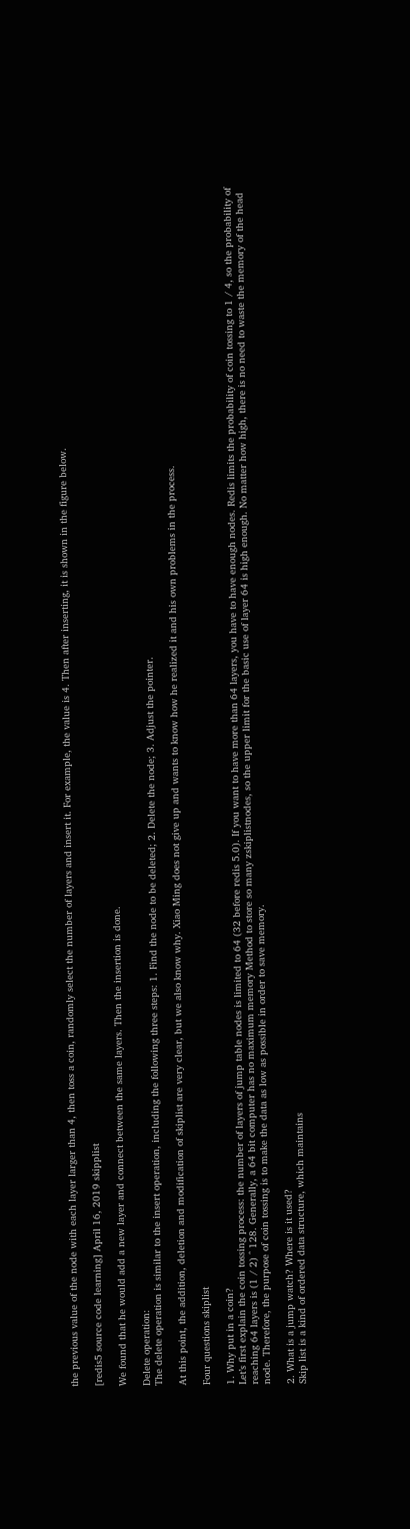the previous value of the node with each layer larger than 4, then toss a coin, randomly select the number of layers and insert it. For example, the value is 4. Then after inserting, it is shown in the figure below.

[redis5 source code learning] April 16, 2019 skipplist

We found that he would add a new layer and connect between the same layers. Then the insertion is done.

Delete operation:
The delete operation is similar to the insert operation, including the following three steps: 1. Find the node to be deleted; 2. Delete the node; 3. Adjust the pointer.

At this point, the addition, deletion and modification of skiplist are very clear, but we also know why. Xiao Ming does not give up and wants to know how he realized it and his own problems in the process.

Four questions skiplist

1. Why put in a coin?
Let’s first explain the coin tossing process: the number of layers of jump table nodes is limited to 64 (32 before redis 5.0). If you want to have more than 64 layers, you have to have enough nodes. Redis limits the probability of coin tossing to 1 / 4, so the probability of reaching 64 layers is (1 / 2) ^ 128. Generally, a 64 bit computer has no maximum memory Method to store so many zskiplistnodes, so the upper limit for the basic use of layer 64 is high enough. No matter how high, there is no need to waste the memory of the head node. Therefore, the purpose of coin tossing is to make the data as low as possible in order to save memory.

2. What is a jump watch? Where is it used?
Skip list is a kind of ordered data structure, which maintains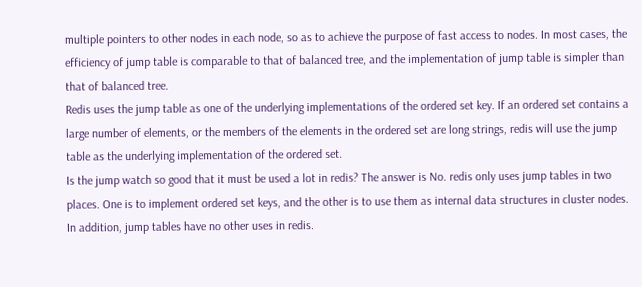multiple pointers to other nodes in each node, so as to achieve the purpose of fast access to nodes. In most cases, the efficiency of jump table is comparable to that of balanced tree, and the implementation of jump table is simpler than that of balanced tree.
Redis uses the jump table as one of the underlying implementations of the ordered set key. If an ordered set contains a large number of elements, or the members of the elements in the ordered set are long strings, redis will use the jump table as the underlying implementation of the ordered set.
Is the jump watch so good that it must be used a lot in redis? The answer is No. redis only uses jump tables in two places. One is to implement ordered set keys, and the other is to use them as internal data structures in cluster nodes. In addition, jump tables have no other uses in redis.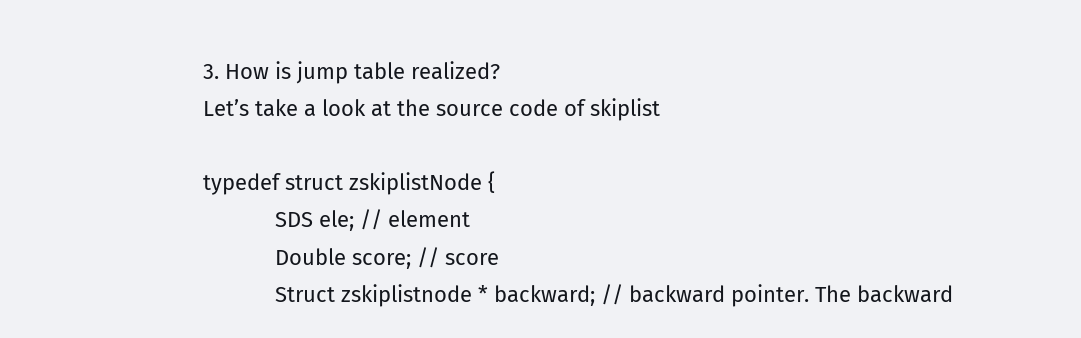3. How is jump table realized?
Let’s take a look at the source code of skiplist

typedef struct zskiplistNode {
            SDS ele; // element
            Double score; // score
            Struct zskiplistnode * backward; // backward pointer. The backward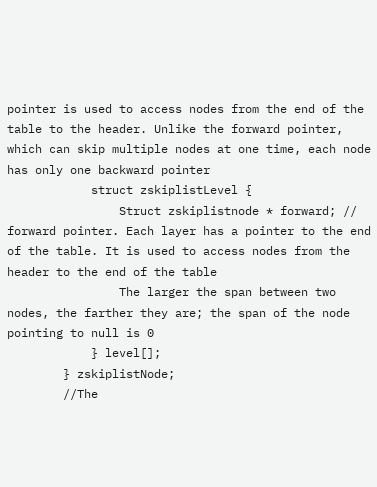pointer is used to access nodes from the end of the table to the header. Unlike the forward pointer, which can skip multiple nodes at one time, each node has only one backward pointer
            struct zskiplistLevel {
                Struct zskiplistnode * forward; // forward pointer. Each layer has a pointer to the end of the table. It is used to access nodes from the header to the end of the table
                The larger the span between two nodes, the farther they are; the span of the node pointing to null is 0
            } level[];
        } zskiplistNode;
        //The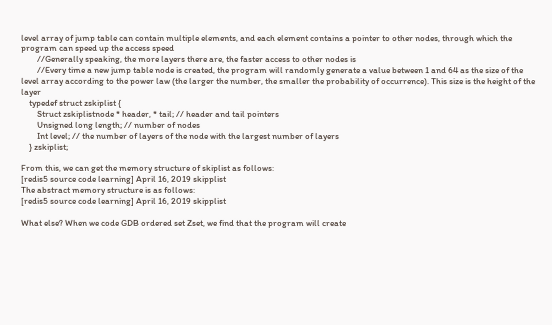level array of jump table can contain multiple elements, and each element contains a pointer to other nodes, through which the program can speed up the access speed
        //Generally speaking, the more layers there are, the faster access to other nodes is
        //Every time a new jump table node is created, the program will randomly generate a value between 1 and 64 as the size of the level array according to the power law (the larger the number, the smaller the probability of occurrence). This size is the height of the layer
    typedef struct zskiplist {
        Struct zskiplistnode * header, * tail; // header and tail pointers
        Unsigned long length; // number of nodes
        Int level; // the number of layers of the node with the largest number of layers
    } zskiplist;

From this, we can get the memory structure of skiplist as follows:
[redis5 source code learning] April 16, 2019 skipplist
The abstract memory structure is as follows:
[redis5 source code learning] April 16, 2019 skipplist

What else? When we code GDB ordered set Zset, we find that the program will create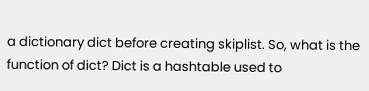a dictionary dict before creating skiplist. So, what is the function of dict? Dict is a hashtable used to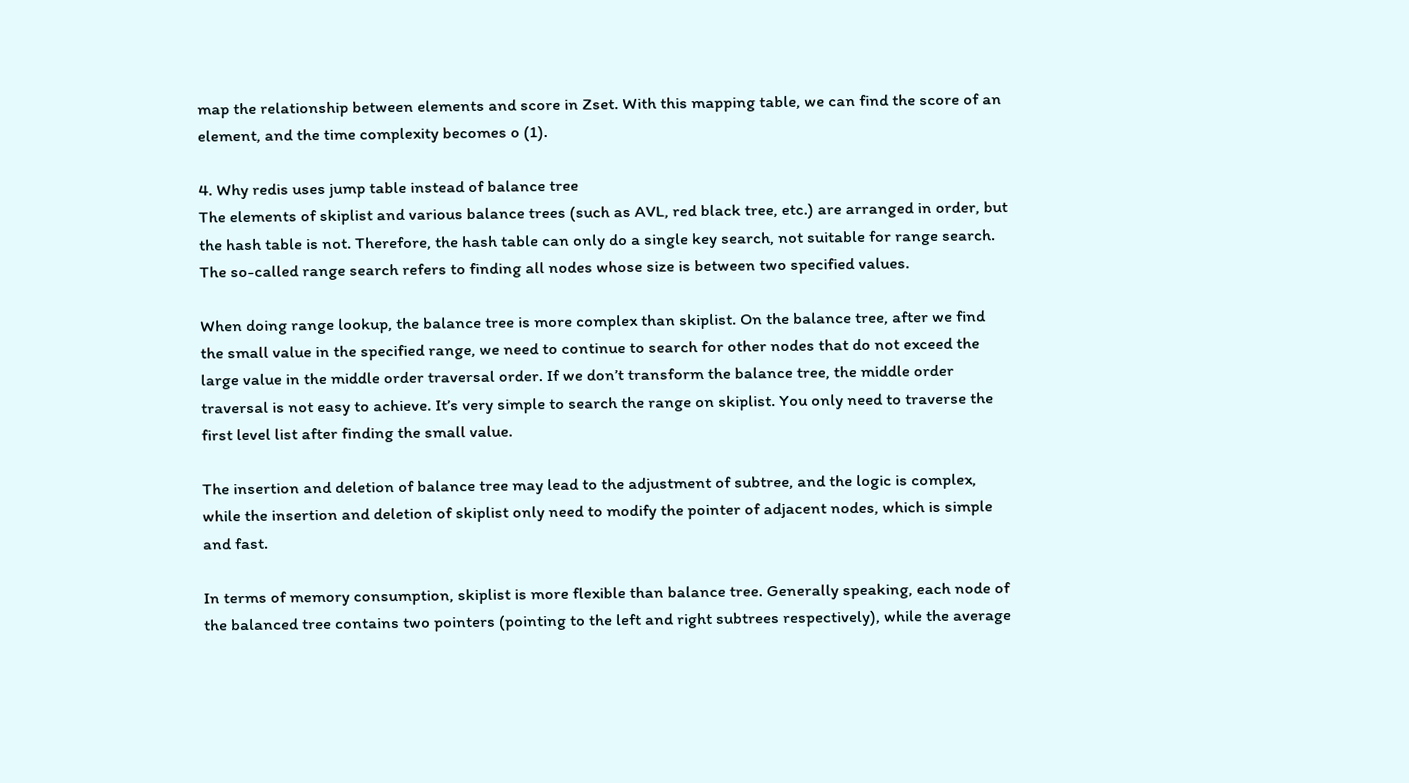map the relationship between elements and score in Zset. With this mapping table, we can find the score of an element, and the time complexity becomes o (1).

4. Why redis uses jump table instead of balance tree
The elements of skiplist and various balance trees (such as AVL, red black tree, etc.) are arranged in order, but the hash table is not. Therefore, the hash table can only do a single key search, not suitable for range search. The so-called range search refers to finding all nodes whose size is between two specified values.

When doing range lookup, the balance tree is more complex than skiplist. On the balance tree, after we find the small value in the specified range, we need to continue to search for other nodes that do not exceed the large value in the middle order traversal order. If we don’t transform the balance tree, the middle order traversal is not easy to achieve. It’s very simple to search the range on skiplist. You only need to traverse the first level list after finding the small value.

The insertion and deletion of balance tree may lead to the adjustment of subtree, and the logic is complex, while the insertion and deletion of skiplist only need to modify the pointer of adjacent nodes, which is simple and fast.

In terms of memory consumption, skiplist is more flexible than balance tree. Generally speaking, each node of the balanced tree contains two pointers (pointing to the left and right subtrees respectively), while the average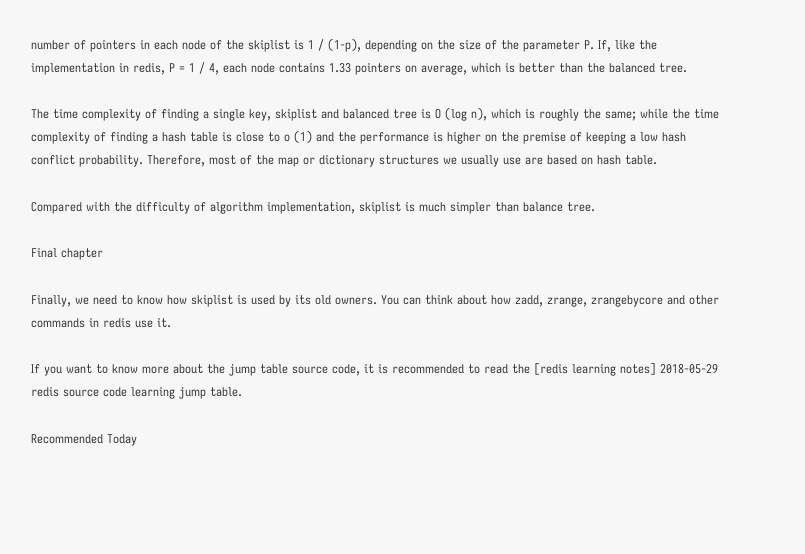number of pointers in each node of the skiplist is 1 / (1-p), depending on the size of the parameter P. If, like the implementation in redis, P = 1 / 4, each node contains 1.33 pointers on average, which is better than the balanced tree.

The time complexity of finding a single key, skiplist and balanced tree is O (log n), which is roughly the same; while the time complexity of finding a hash table is close to o (1) and the performance is higher on the premise of keeping a low hash conflict probability. Therefore, most of the map or dictionary structures we usually use are based on hash table.

Compared with the difficulty of algorithm implementation, skiplist is much simpler than balance tree.

Final chapter

Finally, we need to know how skiplist is used by its old owners. You can think about how zadd, zrange, zrangebycore and other commands in redis use it.

If you want to know more about the jump table source code, it is recommended to read the [redis learning notes] 2018-05-29 redis source code learning jump table.

Recommended Today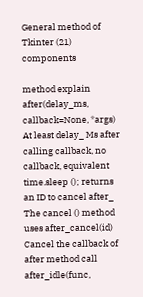General method of Tkinter (21) components

method explain after(delay_ms, callback=None, *args) At least delay_ Ms after calling callback, no callback, equivalent time.sleep (); returns an ID to cancel after_ The cancel () method uses after_cancel(id) Cancel the callback of after method call after_idle(func,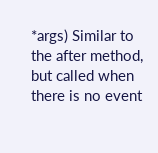*args) Similar to the after method, but called when there is no event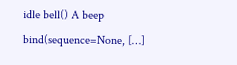idle bell() A beep bind(sequence=None, […]